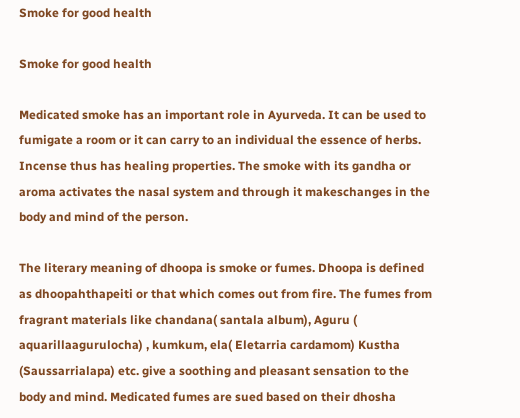Smoke for good health

Smoke for good health

Medicated smoke has an important role in Ayurveda. It can be used to fumigate a room or it can carry to an individual the essence of herbs. Incense thus has healing properties. The smoke with its gandha or aroma activates the nasal system and through it makeschanges in the body and mind of the person.

The literary meaning of dhoopa is smoke or fumes. Dhoopa is defined as dhoopahthapeiti or that which comes out from fire. The fumes from fragrant materials like chandana( santala album), Aguru ( aquarillaagurulocha) , kumkum, ela( Eletarria cardamom) Kustha (Saussarrialapa) etc. give a soothing and pleasant sensation to the body and mind. Medicated fumes are sued based on their dhosha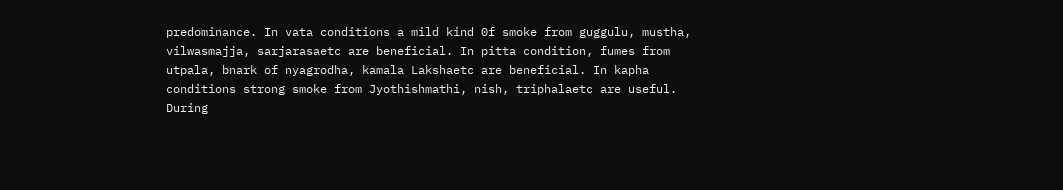predominance. In vata conditions a mild kind 0f smoke from guggulu, mustha, vilwasmajja, sarjarasaetc are beneficial. In pitta condition, fumes from utpala, bnark of nyagrodha, kamala Lakshaetc are beneficial. In kapha conditions strong smoke from Jyothishmathi, nish, triphalaetc are useful.
During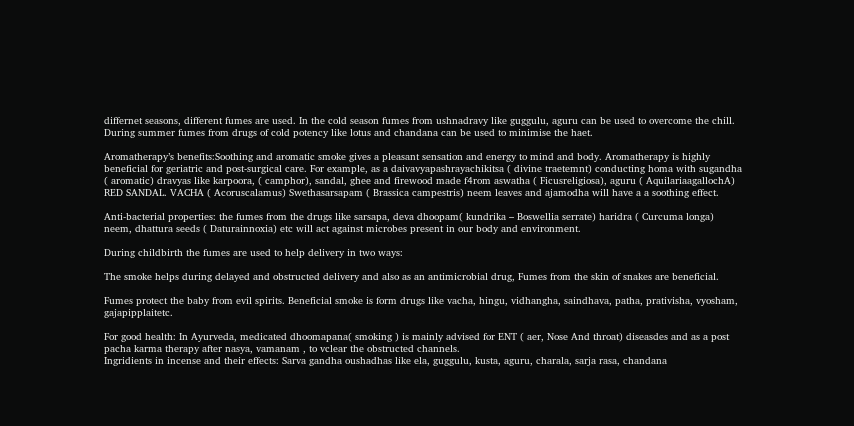differnet seasons, different fumes are used. In the cold season fumes from ushnadravy like guggulu, aguru can be used to overcome the chill. During summer fumes from drugs of cold potency like lotus and chandana can be used to minimise the haet.

Aromatherapy’s benefits:Soothing and aromatic smoke gives a pleasant sensation and energy to mind and body. Aromatherapy is highly beneficial for geriatric and post-surgical care. For example, as a daivavyapashrayachikitsa ( divine traetemnt) conducting homa with sugandha ( aromatic) dravyas like karpoora, ( camphor), sandal, ghee and firewood made f4rom aswatha ( Ficusreligiosa), aguru ( AquilariaagallochA) RED SANDAL. VACHA ( Acoruscalamus) Swethasarsapam ( Brassica campestris) neem leaves and ajamodha will have a a soothing effect.

Anti-bacterial properties: the fumes from the drugs like sarsapa, deva dhoopam( kundrika – Boswellia serrate) haridra ( Curcuma longa) neem, dhattura seeds ( Daturainnoxia) etc will act against microbes present in our body and environment.

During childbirth the fumes are used to help delivery in two ways:

The smoke helps during delayed and obstructed delivery and also as an antimicrobial drug, Fumes from the skin of snakes are beneficial.

Fumes protect the baby from evil spirits. Beneficial smoke is form drugs like vacha, hingu, vidhangha, saindhava, patha, prativisha, vyosham, gajapipplaitetc.

For good health: In Ayurveda, medicated dhoomapana( smoking ) is mainly advised for ENT ( aer, Nose And throat) diseasdes and as a post pacha karma therapy after nasya, vamanam , to vclear the obstructed channels.
Ingridients in incense and their effects: Sarva gandha oushadhas like ela, guggulu, kusta, aguru, charala, sarja rasa, chandana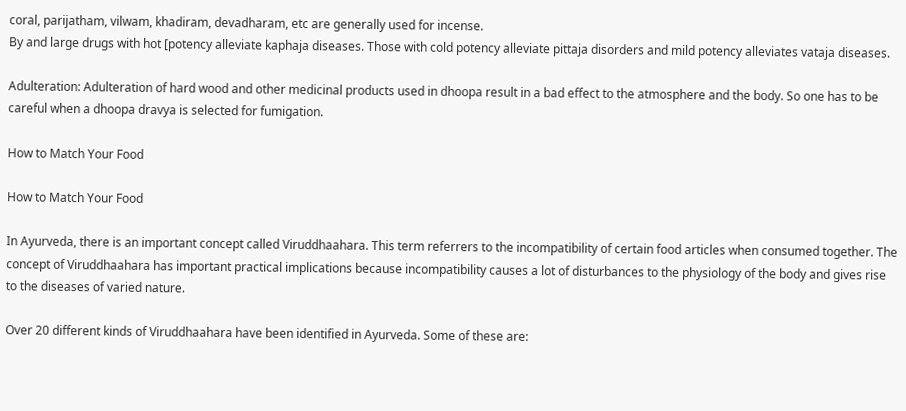coral, parijatham, vilwam, khadiram, devadharam, etc are generally used for incense.
By and large drugs with hot [potency alleviate kaphaja diseases. Those with cold potency alleviate pittaja disorders and mild potency alleviates vataja diseases.

Adulteration: Adulteration of hard wood and other medicinal products used in dhoopa result in a bad effect to the atmosphere and the body. So one has to be careful when a dhoopa dravya is selected for fumigation.

How to Match Your Food

How to Match Your Food

In Ayurveda, there is an important concept called Viruddhaahara. This term referrers to the incompatibility of certain food articles when consumed together. The concept of Viruddhaahara has important practical implications because incompatibility causes a lot of disturbances to the physiology of the body and gives rise to the diseases of varied nature.

Over 20 different kinds of Viruddhaahara have been identified in Ayurveda. Some of these are: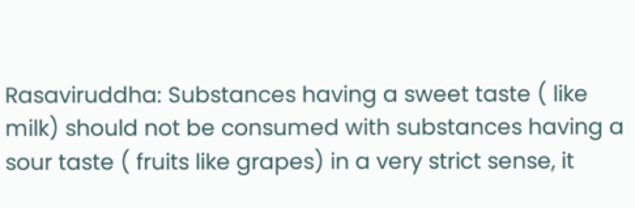Rasaviruddha: Substances having a sweet taste ( like milk) should not be consumed with substances having a sour taste ( fruits like grapes) in a very strict sense, it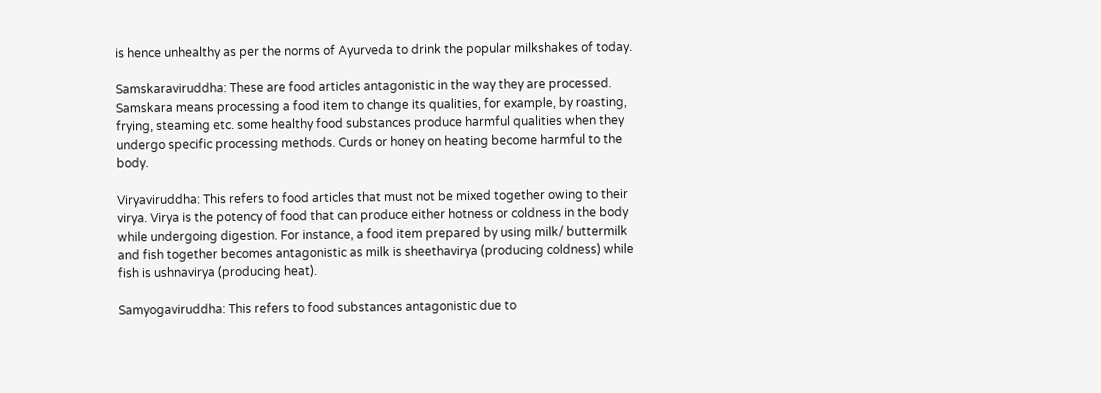is hence unhealthy as per the norms of Ayurveda to drink the popular milkshakes of today.

Samskaraviruddha: These are food articles antagonistic in the way they are processed. Samskara means processing a food item to change its qualities, for example, by roasting, frying, steaming etc. some healthy food substances produce harmful qualities when they undergo specific processing methods. Curds or honey on heating become harmful to the body.

Viryaviruddha: This refers to food articles that must not be mixed together owing to their virya. Virya is the potency of food that can produce either hotness or coldness in the body while undergoing digestion. For instance, a food item prepared by using milk/ buttermilk and fish together becomes antagonistic as milk is sheethavirya (producing coldness) while fish is ushnavirya (producing heat).

Samyogaviruddha: This refers to food substances antagonistic due to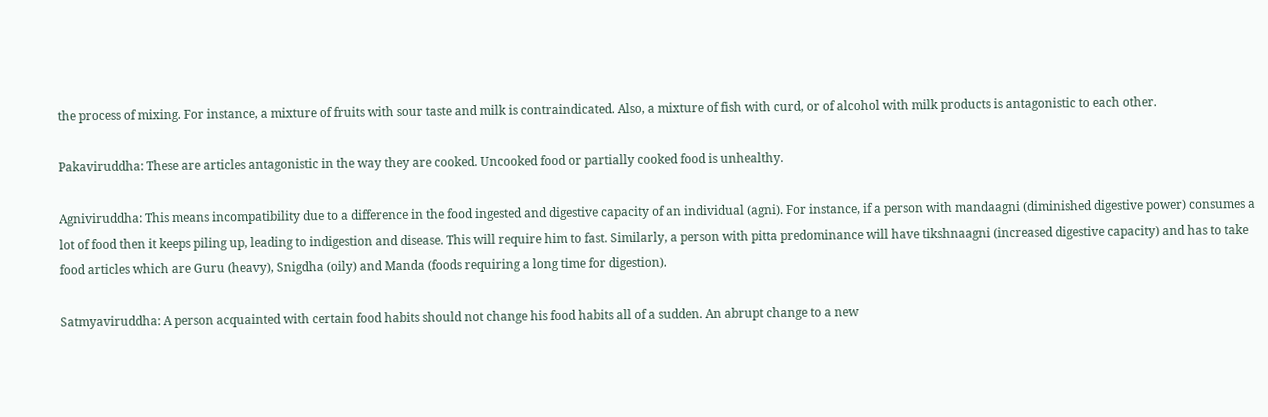the process of mixing. For instance, a mixture of fruits with sour taste and milk is contraindicated. Also, a mixture of fish with curd, or of alcohol with milk products is antagonistic to each other.

Pakaviruddha: These are articles antagonistic in the way they are cooked. Uncooked food or partially cooked food is unhealthy.

Agniviruddha: This means incompatibility due to a difference in the food ingested and digestive capacity of an individual (agni). For instance, if a person with mandaagni (diminished digestive power) consumes a lot of food then it keeps piling up, leading to indigestion and disease. This will require him to fast. Similarly, a person with pitta predominance will have tikshnaagni (increased digestive capacity) and has to take food articles which are Guru (heavy), Snigdha (oily) and Manda (foods requiring a long time for digestion).

Satmyaviruddha: A person acquainted with certain food habits should not change his food habits all of a sudden. An abrupt change to a new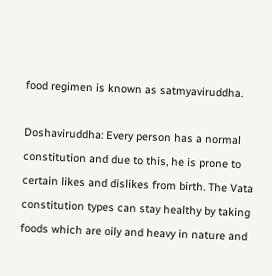food regimen is known as satmyaviruddha.

Doshaviruddha: Every person has a normal constitution and due to this, he is prone to certain likes and dislikes from birth. The Vata constitution types can stay healthy by taking foods which are oily and heavy in nature and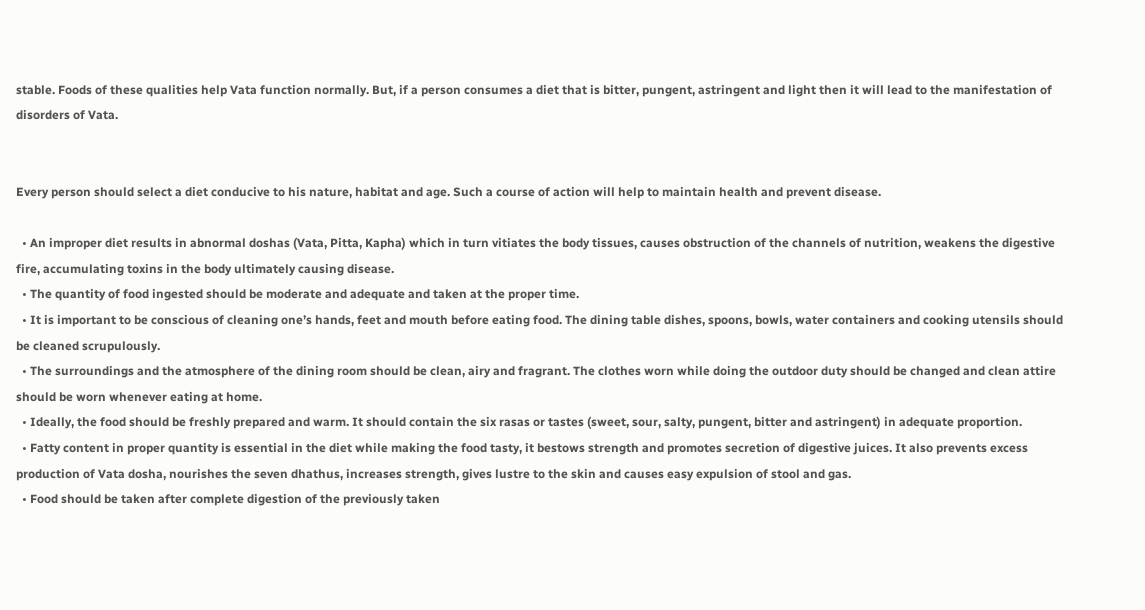stable. Foods of these qualities help Vata function normally. But, if a person consumes a diet that is bitter, pungent, astringent and light then it will lead to the manifestation of disorders of Vata.


Every person should select a diet conducive to his nature, habitat and age. Such a course of action will help to maintain health and prevent disease.

  • An improper diet results in abnormal doshas (Vata, Pitta, Kapha) which in turn vitiates the body tissues, causes obstruction of the channels of nutrition, weakens the digestive fire, accumulating toxins in the body ultimately causing disease.
  • The quantity of food ingested should be moderate and adequate and taken at the proper time.
  • It is important to be conscious of cleaning one’s hands, feet and mouth before eating food. The dining table dishes, spoons, bowls, water containers and cooking utensils should be cleaned scrupulously.
  • The surroundings and the atmosphere of the dining room should be clean, airy and fragrant. The clothes worn while doing the outdoor duty should be changed and clean attire should be worn whenever eating at home.
  • Ideally, the food should be freshly prepared and warm. It should contain the six rasas or tastes (sweet, sour, salty, pungent, bitter and astringent) in adequate proportion.
  • Fatty content in proper quantity is essential in the diet while making the food tasty, it bestows strength and promotes secretion of digestive juices. It also prevents excess production of Vata dosha, nourishes the seven dhathus, increases strength, gives lustre to the skin and causes easy expulsion of stool and gas.
  • Food should be taken after complete digestion of the previously taken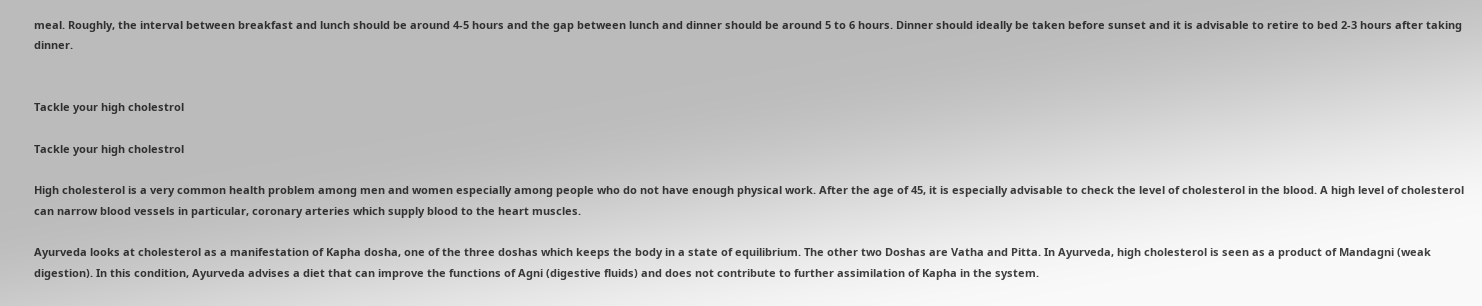meal. Roughly, the interval between breakfast and lunch should be around 4-5 hours and the gap between lunch and dinner should be around 5 to 6 hours. Dinner should ideally be taken before sunset and it is advisable to retire to bed 2-3 hours after taking dinner.


Tackle your high cholestrol

Tackle your high cholestrol

High cholesterol is a very common health problem among men and women especially among people who do not have enough physical work. After the age of 45, it is especially advisable to check the level of cholesterol in the blood. A high level of cholesterol can narrow blood vessels in particular, coronary arteries which supply blood to the heart muscles.

Ayurveda looks at cholesterol as a manifestation of Kapha dosha, one of the three doshas which keeps the body in a state of equilibrium. The other two Doshas are Vatha and Pitta. In Ayurveda, high cholesterol is seen as a product of Mandagni (weak digestion). In this condition, Ayurveda advises a diet that can improve the functions of Agni (digestive fluids) and does not contribute to further assimilation of Kapha in the system.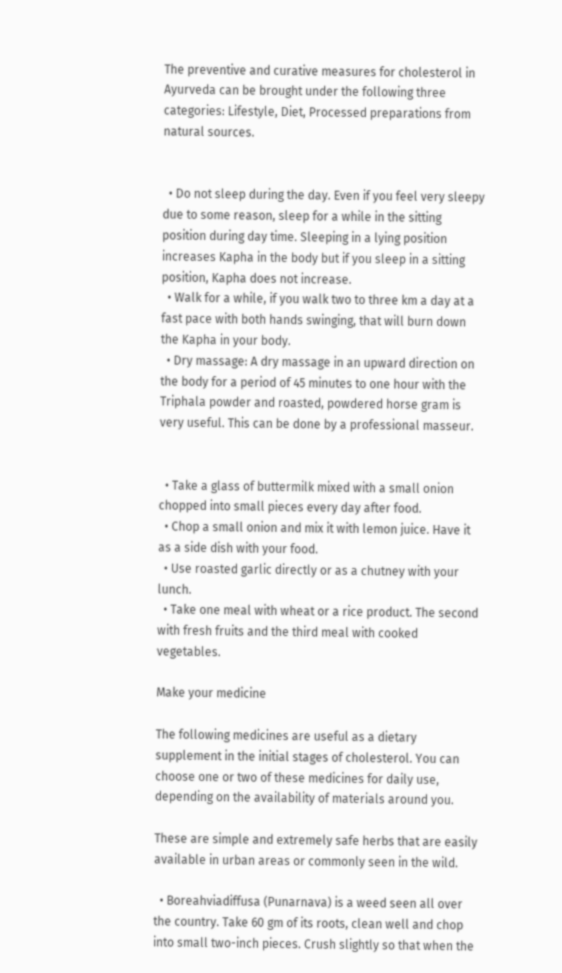The preventive and curative measures for cholesterol in Ayurveda can be brought under the following three categories: Lifestyle, Diet, Processed preparations from natural sources.


  • Do not sleep during the day. Even if you feel very sleepy due to some reason, sleep for a while in the sitting position during day time. Sleeping in a lying position increases Kapha in the body but if you sleep in a sitting position, Kapha does not increase.
  • Walk for a while, if you walk two to three km a day at a fast pace with both hands swinging, that will burn down the Kapha in your body.
  • Dry massage: A dry massage in an upward direction on the body for a period of 45 minutes to one hour with the Triphala powder and roasted, powdered horse gram is very useful. This can be done by a professional masseur.


  • Take a glass of buttermilk mixed with a small onion chopped into small pieces every day after food.
  • Chop a small onion and mix it with lemon juice. Have it as a side dish with your food.
  • Use roasted garlic directly or as a chutney with your lunch.
  • Take one meal with wheat or a rice product. The second with fresh fruits and the third meal with cooked vegetables.

Make your medicine

The following medicines are useful as a dietary supplement in the initial stages of cholesterol. You can choose one or two of these medicines for daily use, depending on the availability of materials around you.

These are simple and extremely safe herbs that are easily available in urban areas or commonly seen in the wild.

  • Boreahviadiffusa (Punarnava) is a weed seen all over the country. Take 60 gm of its roots, clean well and chop into small two-inch pieces. Crush slightly so that when the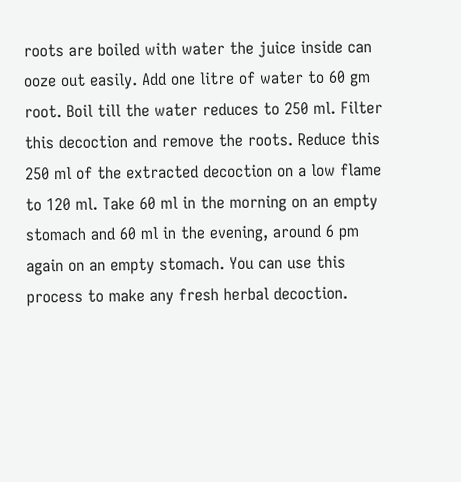roots are boiled with water the juice inside can ooze out easily. Add one litre of water to 60 gm root. Boil till the water reduces to 250 ml. Filter this decoction and remove the roots. Reduce this 250 ml of the extracted decoction on a low flame to 120 ml. Take 60 ml in the morning on an empty stomach and 60 ml in the evening, around 6 pm again on an empty stomach. You can use this process to make any fresh herbal decoction.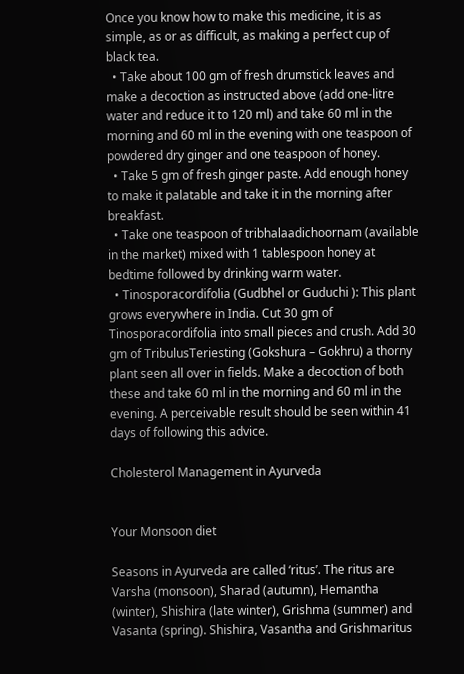Once you know how to make this medicine, it is as simple, as or as difficult, as making a perfect cup of black tea.
  • Take about 100 gm of fresh drumstick leaves and make a decoction as instructed above (add one-litre water and reduce it to 120 ml) and take 60 ml in the morning and 60 ml in the evening with one teaspoon of powdered dry ginger and one teaspoon of honey.
  • Take 5 gm of fresh ginger paste. Add enough honey to make it palatable and take it in the morning after breakfast.
  • Take one teaspoon of tribhalaadichoornam (available in the market) mixed with 1 tablespoon honey at bedtime followed by drinking warm water.
  • Tinosporacordifolia (Gudbhel or Guduchi ): This plant grows everywhere in India. Cut 30 gm of Tinosporacordifolia into small pieces and crush. Add 30 gm of TribulusTeriesting (Gokshura – Gokhru) a thorny plant seen all over in fields. Make a decoction of both these and take 60 ml in the morning and 60 ml in the evening. A perceivable result should be seen within 41 days of following this advice.

Cholesterol Management in Ayurveda


Your Monsoon diet

Seasons in Ayurveda are called ‘ritus’. The ritus are Varsha (monsoon), Sharad (autumn), Hemantha (winter), Shishira (late winter), Grishma (summer) and Vasanta (spring). Shishira, Vasantha and Grishmaritus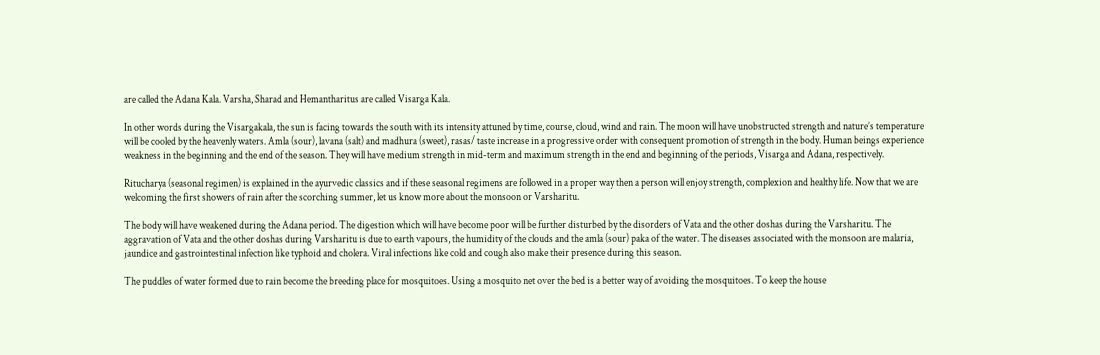are called the Adana Kala. Varsha, Sharad and Hemantharitus are called Visarga Kala.

In other words during the Visargakala, the sun is facing towards the south with its intensity attuned by time, course, cloud, wind and rain. The moon will have unobstructed strength and nature’s temperature will be cooled by the heavenly waters. Amla (sour), lavana (salt) and madhura (sweet), rasas/ taste increase in a progressive order with consequent promotion of strength in the body. Human beings experience weakness in the beginning and the end of the season. They will have medium strength in mid-term and maximum strength in the end and beginning of the periods, Visarga and Adana, respectively.

Ritucharya (seasonal regimen) is explained in the ayurvedic classics and if these seasonal regimens are followed in a proper way then a person will enjoy strength, complexion and healthy life. Now that we are welcoming the first showers of rain after the scorching summer, let us know more about the monsoon or Varsharitu.

The body will have weakened during the Adana period. The digestion which will have become poor will be further disturbed by the disorders of Vata and the other doshas during the Varsharitu. The aggravation of Vata and the other doshas during Varsharitu is due to earth vapours, the humidity of the clouds and the amla (sour) paka of the water. The diseases associated with the monsoon are malaria, jaundice and gastrointestinal infection like typhoid and cholera. Viral infections like cold and cough also make their presence during this season.

The puddles of water formed due to rain become the breeding place for mosquitoes. Using a mosquito net over the bed is a better way of avoiding the mosquitoes. To keep the house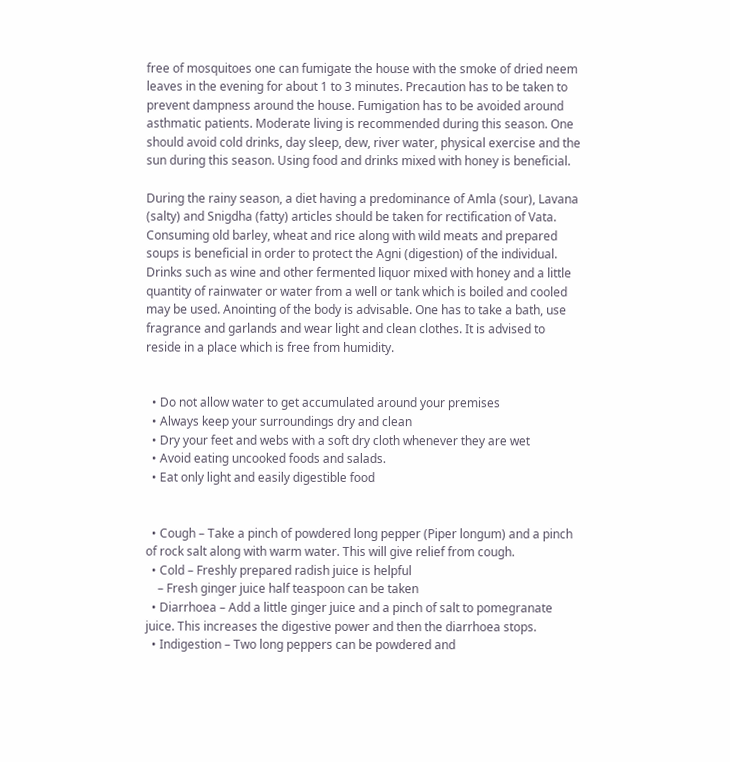free of mosquitoes one can fumigate the house with the smoke of dried neem leaves in the evening for about 1 to 3 minutes. Precaution has to be taken to prevent dampness around the house. Fumigation has to be avoided around asthmatic patients. Moderate living is recommended during this season. One should avoid cold drinks, day sleep, dew, river water, physical exercise and the sun during this season. Using food and drinks mixed with honey is beneficial.

During the rainy season, a diet having a predominance of Amla (sour), Lavana (salty) and Snigdha (fatty) articles should be taken for rectification of Vata. Consuming old barley, wheat and rice along with wild meats and prepared soups is beneficial in order to protect the Agni (digestion) of the individual. Drinks such as wine and other fermented liquor mixed with honey and a little quantity of rainwater or water from a well or tank which is boiled and cooled may be used. Anointing of the body is advisable. One has to take a bath, use fragrance and garlands and wear light and clean clothes. It is advised to reside in a place which is free from humidity.


  • Do not allow water to get accumulated around your premises
  • Always keep your surroundings dry and clean
  • Dry your feet and webs with a soft dry cloth whenever they are wet
  • Avoid eating uncooked foods and salads.
  • Eat only light and easily digestible food


  • Cough – Take a pinch of powdered long pepper (Piper longum) and a pinch of rock salt along with warm water. This will give relief from cough.
  • Cold – Freshly prepared radish juice is helpful
    – Fresh ginger juice half teaspoon can be taken
  • Diarrhoea – Add a little ginger juice and a pinch of salt to pomegranate juice. This increases the digestive power and then the diarrhoea stops.
  • Indigestion – Two long peppers can be powdered and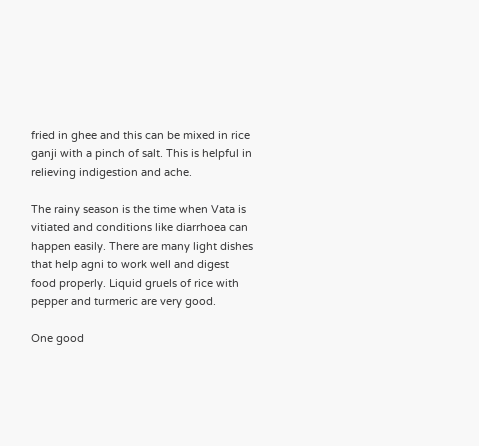fried in ghee and this can be mixed in rice ganji with a pinch of salt. This is helpful in relieving indigestion and ache.

The rainy season is the time when Vata is vitiated and conditions like diarrhoea can happen easily. There are many light dishes that help agni to work well and digest food properly. Liquid gruels of rice with pepper and turmeric are very good.

One good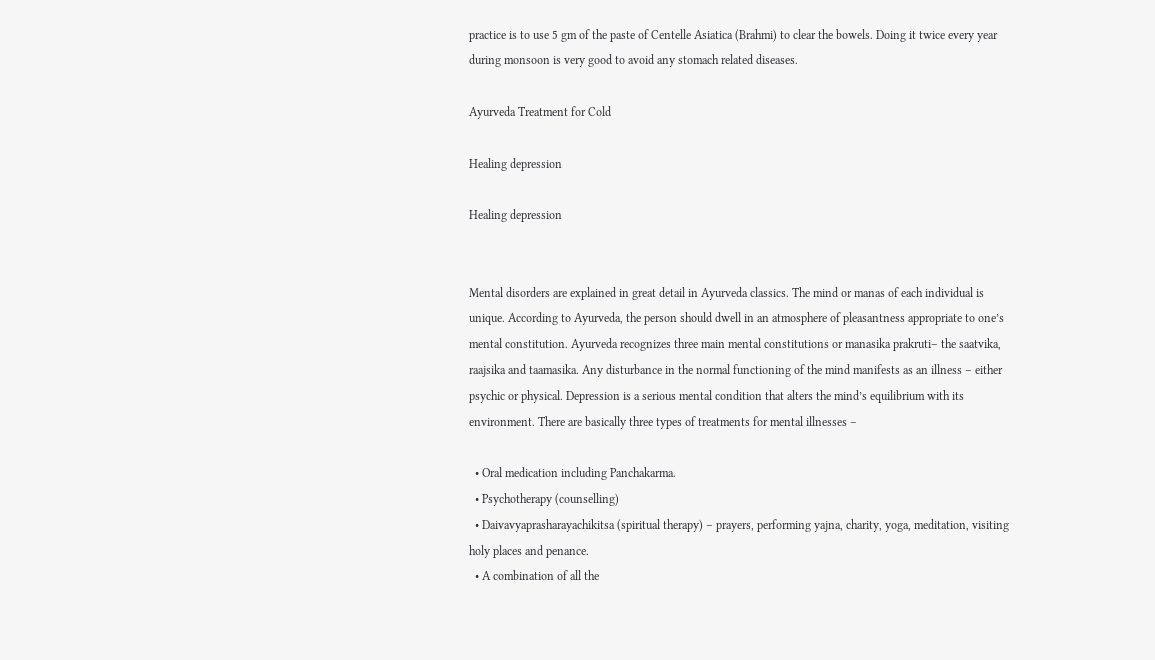practice is to use 5 gm of the paste of Centelle Asiatica (Brahmi) to clear the bowels. Doing it twice every year during monsoon is very good to avoid any stomach related diseases.

Ayurveda Treatment for Cold

Healing depression

Healing depression


Mental disorders are explained in great detail in Ayurveda classics. The mind or manas of each individual is unique. According to Ayurveda, the person should dwell in an atmosphere of pleasantness appropriate to one’s mental constitution. Ayurveda recognizes three main mental constitutions or manasika prakruti– the saatvika, raajsika and taamasika. Any disturbance in the normal functioning of the mind manifests as an illness – either psychic or physical. Depression is a serious mental condition that alters the mind’s equilibrium with its environment. There are basically three types of treatments for mental illnesses –

  • Oral medication including Panchakarma.
  • Psychotherapy (counselling)
  • Daivavyaprasharayachikitsa (spiritual therapy) – prayers, performing yajna, charity, yoga, meditation, visiting holy places and penance.
  • A combination of all the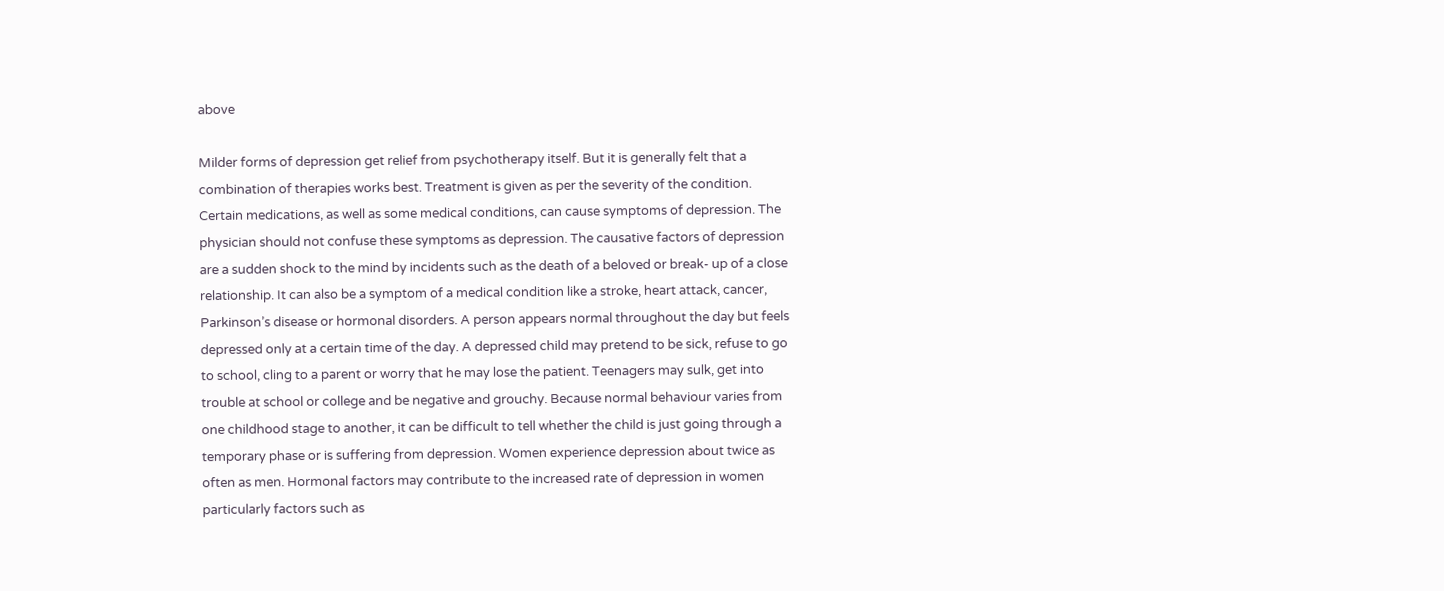above

Milder forms of depression get relief from psychotherapy itself. But it is generally felt that a combination of therapies works best. Treatment is given as per the severity of the condition. Certain medications, as well as some medical conditions, can cause symptoms of depression. The physician should not confuse these symptoms as depression. The causative factors of depression are a sudden shock to the mind by incidents such as the death of a beloved or break- up of a close relationship. It can also be a symptom of a medical condition like a stroke, heart attack, cancer, Parkinson’s disease or hormonal disorders. A person appears normal throughout the day but feels depressed only at a certain time of the day. A depressed child may pretend to be sick, refuse to go to school, cling to a parent or worry that he may lose the patient. Teenagers may sulk, get into trouble at school or college and be negative and grouchy. Because normal behaviour varies from one childhood stage to another, it can be difficult to tell whether the child is just going through a temporary phase or is suffering from depression. Women experience depression about twice as often as men. Hormonal factors may contribute to the increased rate of depression in women particularly factors such as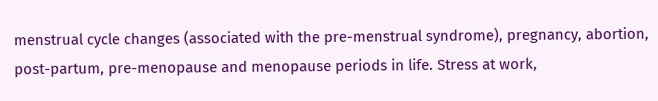menstrual cycle changes (associated with the pre-menstrual syndrome), pregnancy, abortion, post-partum, pre-menopause and menopause periods in life. Stress at work,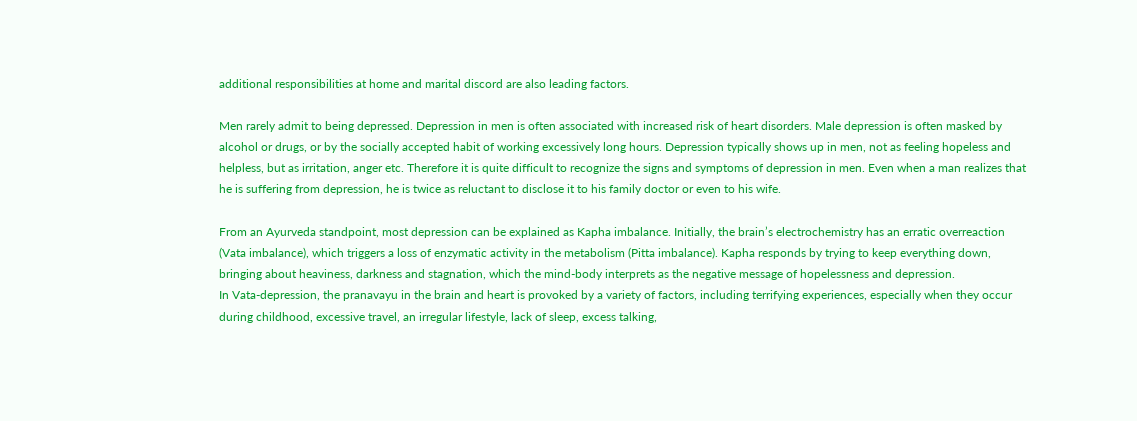additional responsibilities at home and marital discord are also leading factors.

Men rarely admit to being depressed. Depression in men is often associated with increased risk of heart disorders. Male depression is often masked by alcohol or drugs, or by the socially accepted habit of working excessively long hours. Depression typically shows up in men, not as feeling hopeless and helpless, but as irritation, anger etc. Therefore it is quite difficult to recognize the signs and symptoms of depression in men. Even when a man realizes that he is suffering from depression, he is twice as reluctant to disclose it to his family doctor or even to his wife.

From an Ayurveda standpoint, most depression can be explained as Kapha imbalance. Initially, the brain’s electrochemistry has an erratic overreaction (Vata imbalance), which triggers a loss of enzymatic activity in the metabolism (Pitta imbalance). Kapha responds by trying to keep everything down, bringing about heaviness, darkness and stagnation, which the mind-body interprets as the negative message of hopelessness and depression.
In Vata-depression, the pranavayu in the brain and heart is provoked by a variety of factors, including terrifying experiences, especially when they occur during childhood, excessive travel, an irregular lifestyle, lack of sleep, excess talking,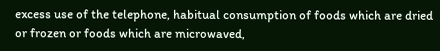excess use of the telephone, habitual consumption of foods which are dried or frozen or foods which are microwaved,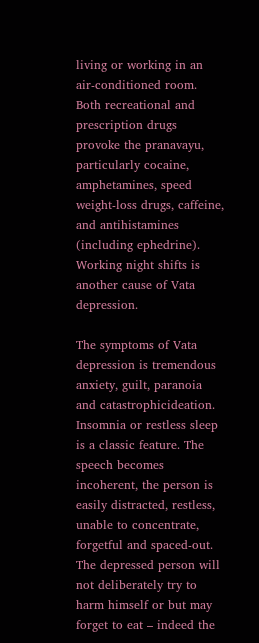living or working in an air-conditioned room. Both recreational and prescription drugs provoke the pranavayu, particularly cocaine, amphetamines, speed weight-loss drugs, caffeine, and antihistamines (including ephedrine). Working night shifts is another cause of Vata depression.

The symptoms of Vata depression is tremendous anxiety, guilt, paranoia and catastrophicideation. Insomnia or restless sleep is a classic feature. The speech becomes incoherent, the person is easily distracted, restless, unable to concentrate, forgetful and spaced-out. The depressed person will not deliberately try to harm himself or but may forget to eat – indeed the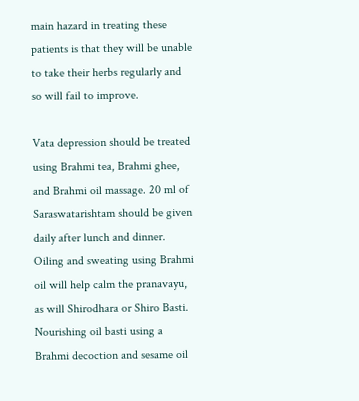main hazard in treating these patients is that they will be unable to take their herbs regularly and so will fail to improve.

Vata depression should be treated using Brahmi tea, Brahmi ghee, and Brahmi oil massage. 20 ml of Saraswatarishtam should be given daily after lunch and dinner. Oiling and sweating using Brahmi oil will help calm the pranavayu, as will Shirodhara or Shiro Basti. Nourishing oil basti using a Brahmi decoction and sesame oil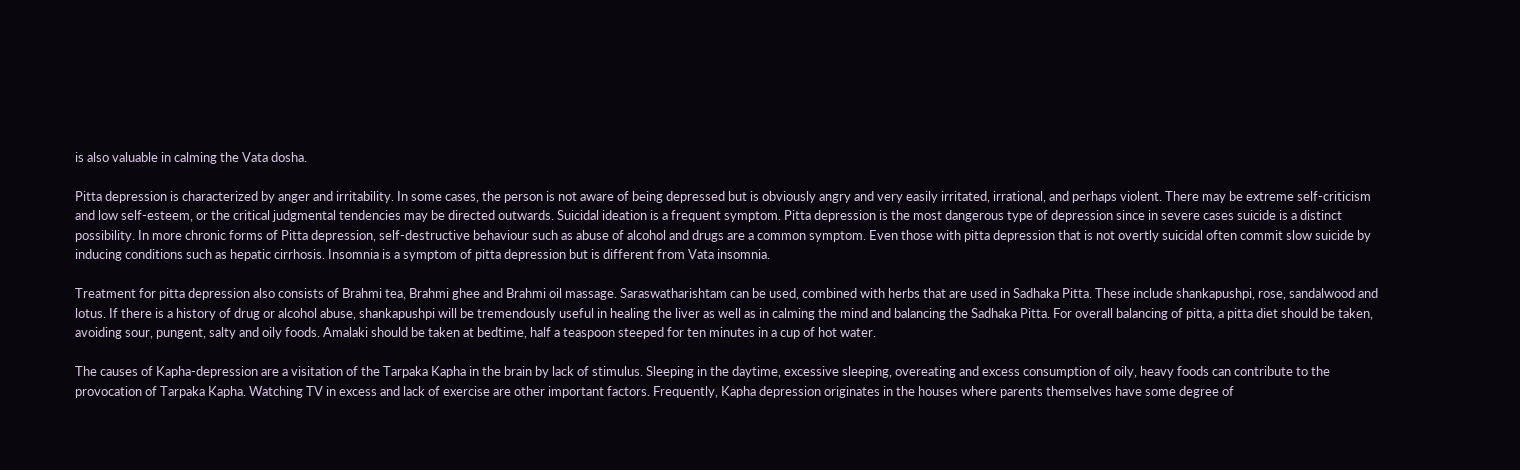is also valuable in calming the Vata dosha.

Pitta depression is characterized by anger and irritability. In some cases, the person is not aware of being depressed but is obviously angry and very easily irritated, irrational, and perhaps violent. There may be extreme self-criticism and low self-esteem, or the critical judgmental tendencies may be directed outwards. Suicidal ideation is a frequent symptom. Pitta depression is the most dangerous type of depression since in severe cases suicide is a distinct possibility. In more chronic forms of Pitta depression, self-destructive behaviour such as abuse of alcohol and drugs are a common symptom. Even those with pitta depression that is not overtly suicidal often commit slow suicide by inducing conditions such as hepatic cirrhosis. Insomnia is a symptom of pitta depression but is different from Vata insomnia.

Treatment for pitta depression also consists of Brahmi tea, Brahmi ghee and Brahmi oil massage. Saraswatharishtam can be used, combined with herbs that are used in Sadhaka Pitta. These include shankapushpi, rose, sandalwood and lotus. If there is a history of drug or alcohol abuse, shankapushpi will be tremendously useful in healing the liver as well as in calming the mind and balancing the Sadhaka Pitta. For overall balancing of pitta, a pitta diet should be taken, avoiding sour, pungent, salty and oily foods. Amalaki should be taken at bedtime, half a teaspoon steeped for ten minutes in a cup of hot water.

The causes of Kapha-depression are a visitation of the Tarpaka Kapha in the brain by lack of stimulus. Sleeping in the daytime, excessive sleeping, overeating and excess consumption of oily, heavy foods can contribute to the provocation of Tarpaka Kapha. Watching TV in excess and lack of exercise are other important factors. Frequently, Kapha depression originates in the houses where parents themselves have some degree of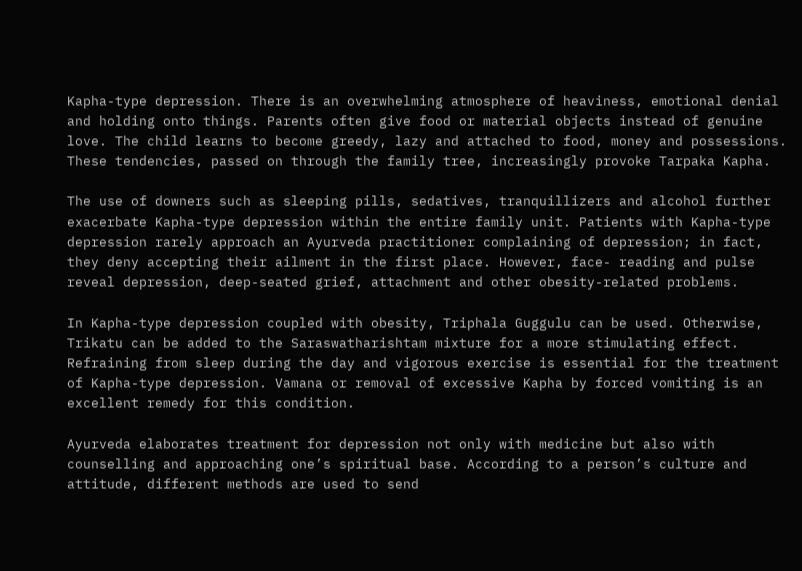Kapha-type depression. There is an overwhelming atmosphere of heaviness, emotional denial and holding onto things. Parents often give food or material objects instead of genuine love. The child learns to become greedy, lazy and attached to food, money and possessions. These tendencies, passed on through the family tree, increasingly provoke Tarpaka Kapha.

The use of downers such as sleeping pills, sedatives, tranquillizers and alcohol further exacerbate Kapha-type depression within the entire family unit. Patients with Kapha-type depression rarely approach an Ayurveda practitioner complaining of depression; in fact, they deny accepting their ailment in the first place. However, face- reading and pulse reveal depression, deep-seated grief, attachment and other obesity-related problems.

In Kapha-type depression coupled with obesity, Triphala Guggulu can be used. Otherwise, Trikatu can be added to the Saraswatharishtam mixture for a more stimulating effect. Refraining from sleep during the day and vigorous exercise is essential for the treatment of Kapha-type depression. Vamana or removal of excessive Kapha by forced vomiting is an excellent remedy for this condition.

Ayurveda elaborates treatment for depression not only with medicine but also with counselling and approaching one’s spiritual base. According to a person’s culture and attitude, different methods are used to send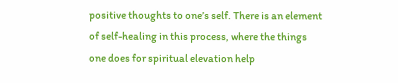positive thoughts to one’s self. There is an element of self-healing in this process, where the things one does for spiritual elevation help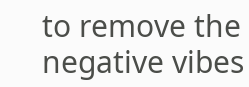to remove the negative vibes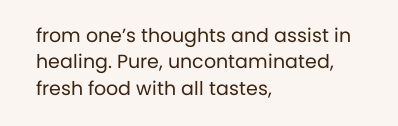from one’s thoughts and assist in healing. Pure, uncontaminated, fresh food with all tastes,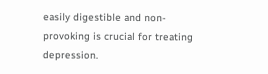easily digestible and non- provoking is crucial for treating depression.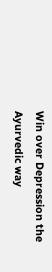Win over Depression the Ayurvedic way